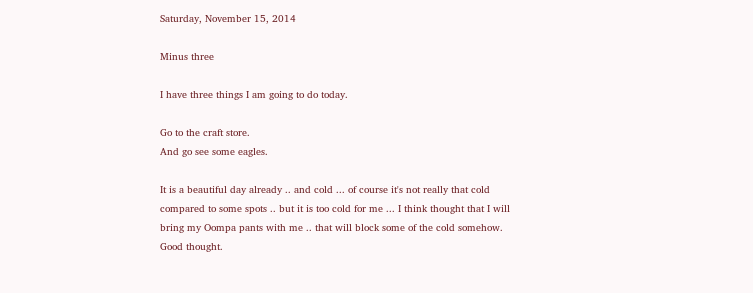Saturday, November 15, 2014

Minus three

I have three things I am going to do today.

Go to the craft store.
And go see some eagles.

It is a beautiful day already .. and cold ... of course it's not really that cold compared to some spots .. but it is too cold for me ... I think thought that I will bring my Oompa pants with me .. that will block some of the cold somehow. Good thought.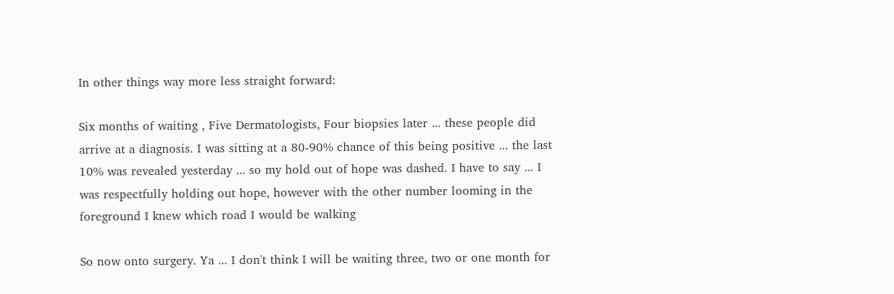In other things way more less straight forward:

Six months of waiting , Five Dermatologists, Four biopsies later ... these people did arrive at a diagnosis. I was sitting at a 80-90% chance of this being positive ... the last 10% was revealed yesterday ... so my hold out of hope was dashed. I have to say ... I was respectfully holding out hope, however with the other number looming in the foreground I knew which road I would be walking

So now onto surgery. Ya ... I don't think I will be waiting three, two or one month for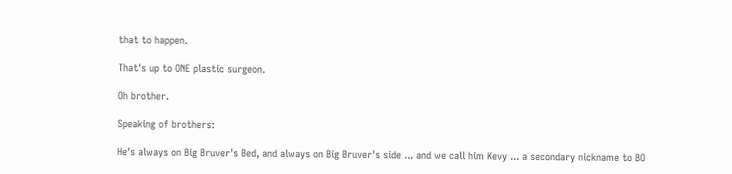that to happen.

That's up to ONE plastic surgeon.

Oh brother.

Speaking of brothers:

He's always on Big Bruver's Bed, and always on Big Bruver's side ... and we call him Kevy ... a secondary nickname to BO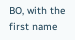BO, with the first name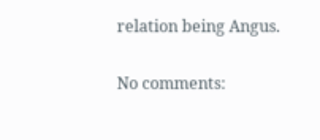relation being Angus.

No comments: